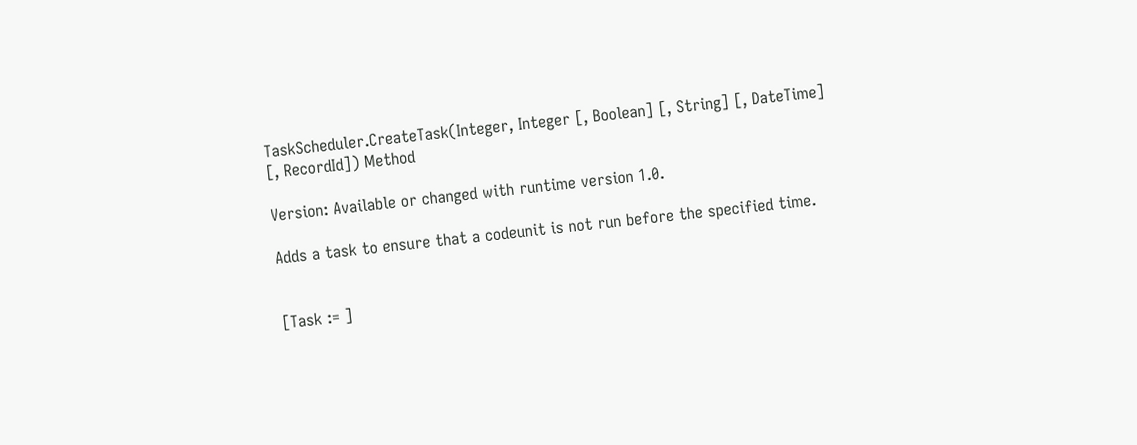TaskScheduler.CreateTask(Integer, Integer [, Boolean] [, String] [, DateTime] [, RecordId]) Method

Version: Available or changed with runtime version 1.0.

Adds a task to ensure that a codeunit is not run before the specified time.


[Task := ]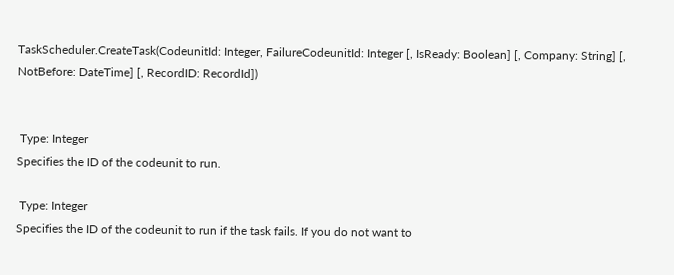TaskScheduler.CreateTask(CodeunitId: Integer, FailureCodeunitId: Integer [, IsReady: Boolean] [, Company: String] [, NotBefore: DateTime] [, RecordID: RecordId])


 Type: Integer
Specifies the ID of the codeunit to run.

 Type: Integer
Specifies the ID of the codeunit to run if the task fails. If you do not want to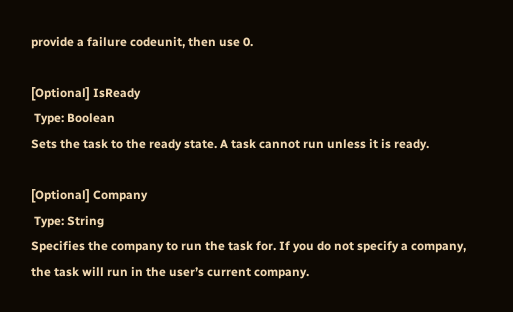provide a failure codeunit, then use 0.

[Optional] IsReady
 Type: Boolean
Sets the task to the ready state. A task cannot run unless it is ready.

[Optional] Company
 Type: String
Specifies the company to run the task for. If you do not specify a company, the task will run in the user’s current company.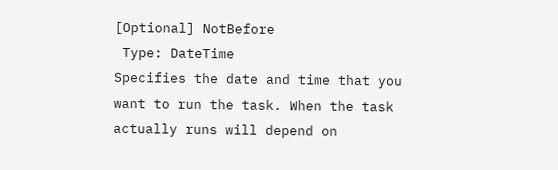[Optional] NotBefore
 Type: DateTime
Specifies the date and time that you want to run the task. When the task actually runs will depend on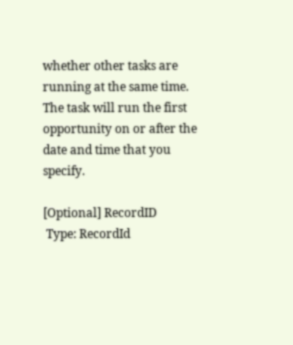whether other tasks are running at the same time. The task will run the first opportunity on or after the date and time that you specify.

[Optional] RecordID
 Type: RecordId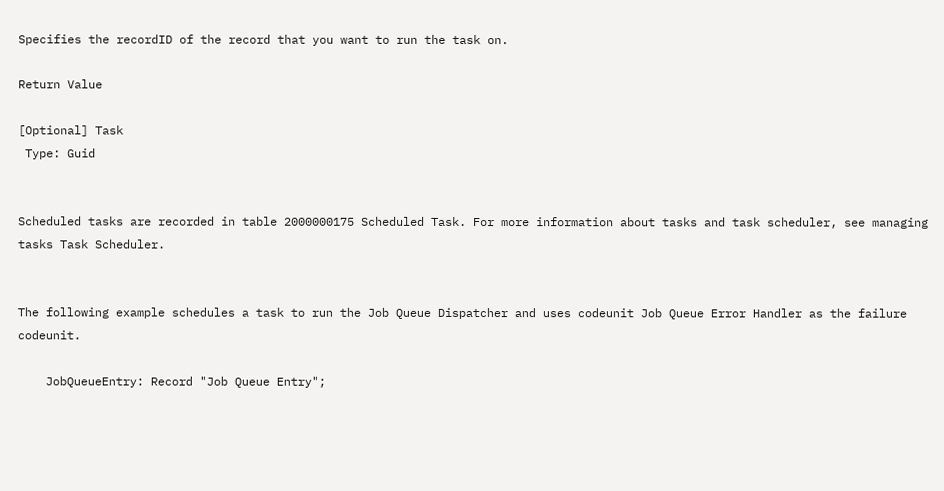Specifies the recordID of the record that you want to run the task on.

Return Value

[Optional] Task
 Type: Guid


Scheduled tasks are recorded in table 2000000175 Scheduled Task. For more information about tasks and task scheduler, see managing tasks Task Scheduler.


The following example schedules a task to run the Job Queue Dispatcher and uses codeunit Job Queue Error Handler as the failure codeunit.

    JobQueueEntry: Record "Job Queue Entry";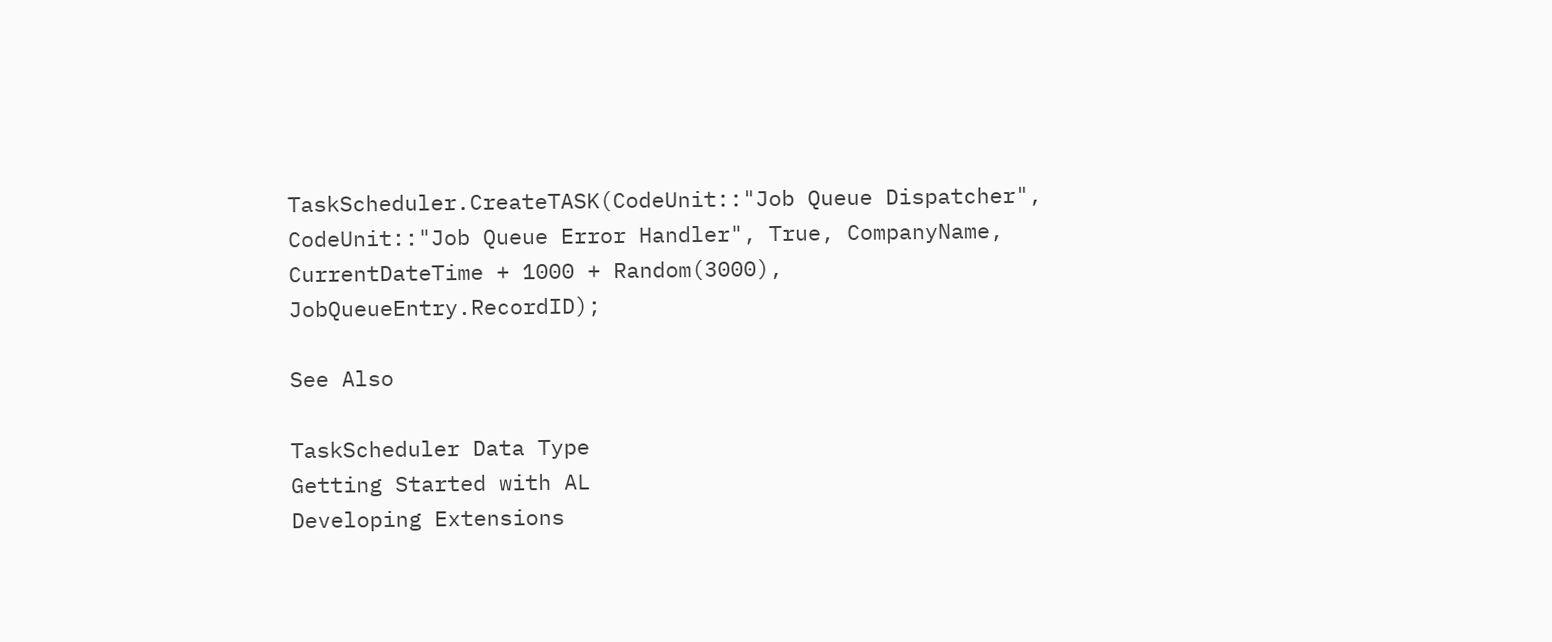TaskScheduler.CreateTASK(CodeUnit::"Job Queue Dispatcher", CodeUnit::"Job Queue Error Handler", True, CompanyName, CurrentDateTime + 1000 + Random(3000), JobQueueEntry.RecordID);

See Also

TaskScheduler Data Type
Getting Started with AL
Developing Extensions